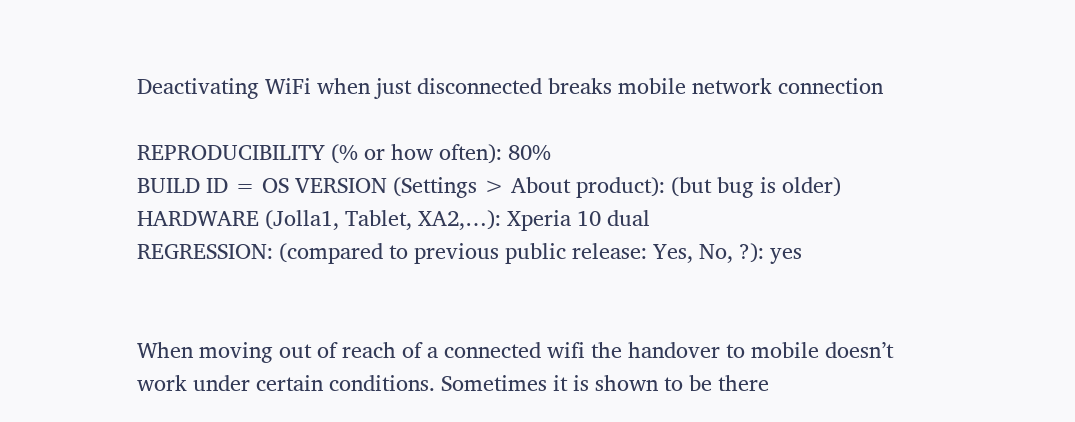Deactivating WiFi when just disconnected breaks mobile network connection

REPRODUCIBILITY (% or how often): 80%
BUILD ID = OS VERSION (Settings > About product): (but bug is older)
HARDWARE (Jolla1, Tablet, XA2,…): Xperia 10 dual
REGRESSION: (compared to previous public release: Yes, No, ?): yes


When moving out of reach of a connected wifi the handover to mobile doesn’t work under certain conditions. Sometimes it is shown to be there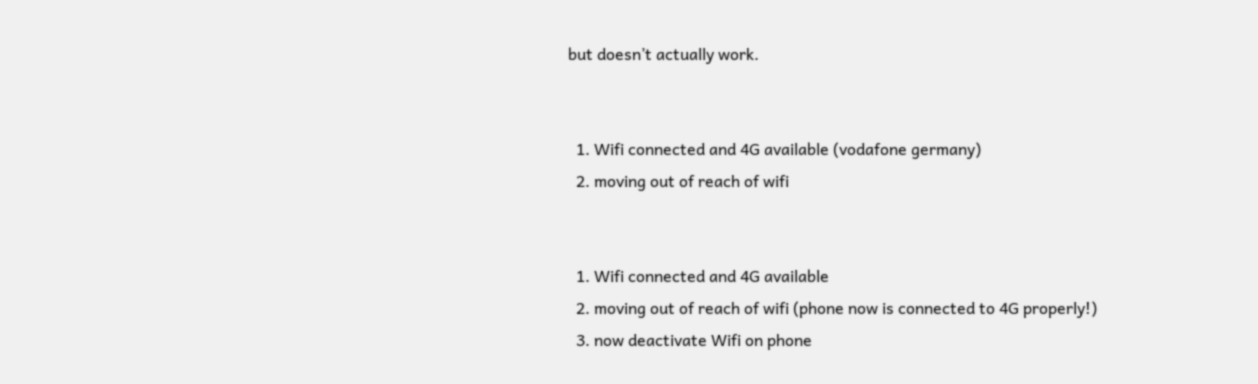but doesn’t actually work.


  1. Wifi connected and 4G available (vodafone germany)
  2. moving out of reach of wifi


  1. Wifi connected and 4G available
  2. moving out of reach of wifi (phone now is connected to 4G properly!)
  3. now deactivate Wifi on phone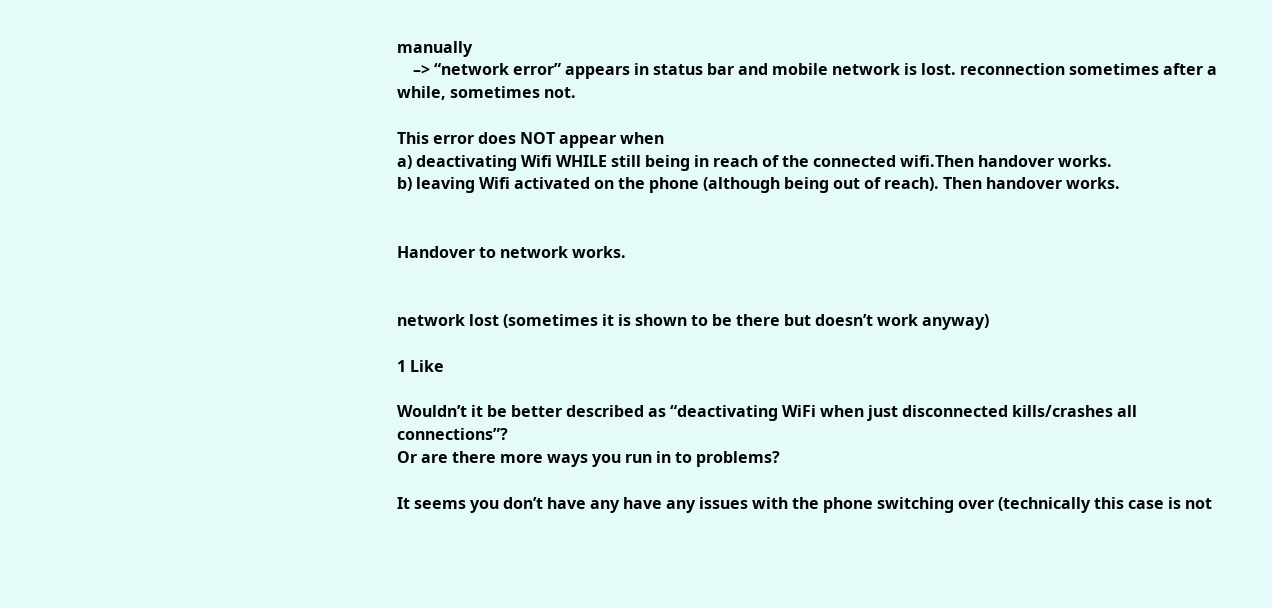manually
    –> “network error” appears in status bar and mobile network is lost. reconnection sometimes after a while, sometimes not.

This error does NOT appear when
a) deactivating Wifi WHILE still being in reach of the connected wifi.Then handover works.
b) leaving Wifi activated on the phone (although being out of reach). Then handover works.


Handover to network works.


network lost (sometimes it is shown to be there but doesn’t work anyway)

1 Like

Wouldn’t it be better described as “deactivating WiFi when just disconnected kills/crashes all connections”?
Or are there more ways you run in to problems?

It seems you don’t have any have any issues with the phone switching over (technically this case is not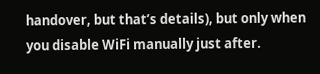handover, but that’s details), but only when you disable WiFi manually just after.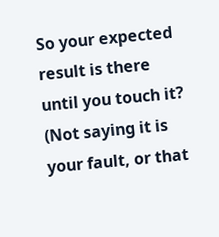So your expected result is there until you touch it? (Not saying it is your fault, or that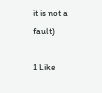it is not a fault)

1 Like